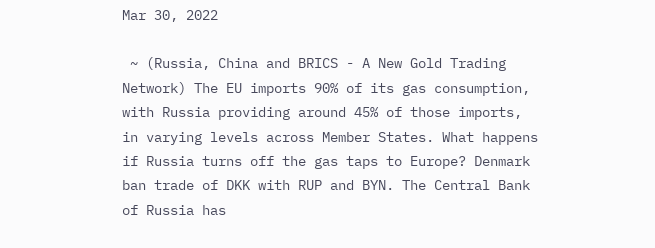Mar 30, 2022

 ~ (Russia, China and BRICS - A New Gold Trading Network) The EU imports 90% of its gas consumption, with Russia providing around 45% of those imports, in varying levels across Member States. What happens if Russia turns off the gas taps to Europe? Denmark ban trade of DKK with RUP and BYN. The Central Bank of Russia has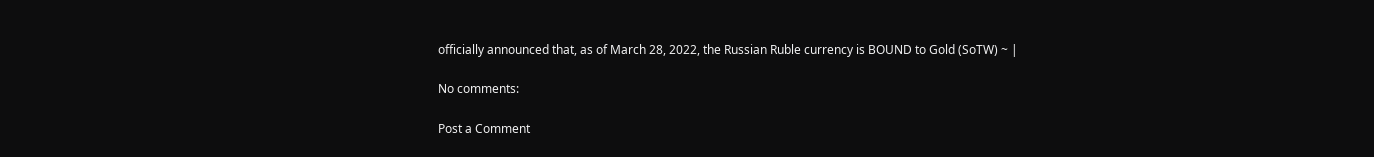officially announced that, as of March 28, 2022, the Russian Ruble currency is BOUND to Gold (SoTW) ~ |

No comments:

Post a Comment